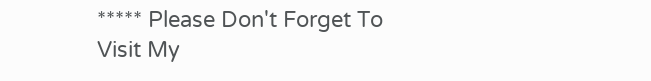***** Please Don't Forget To Visit My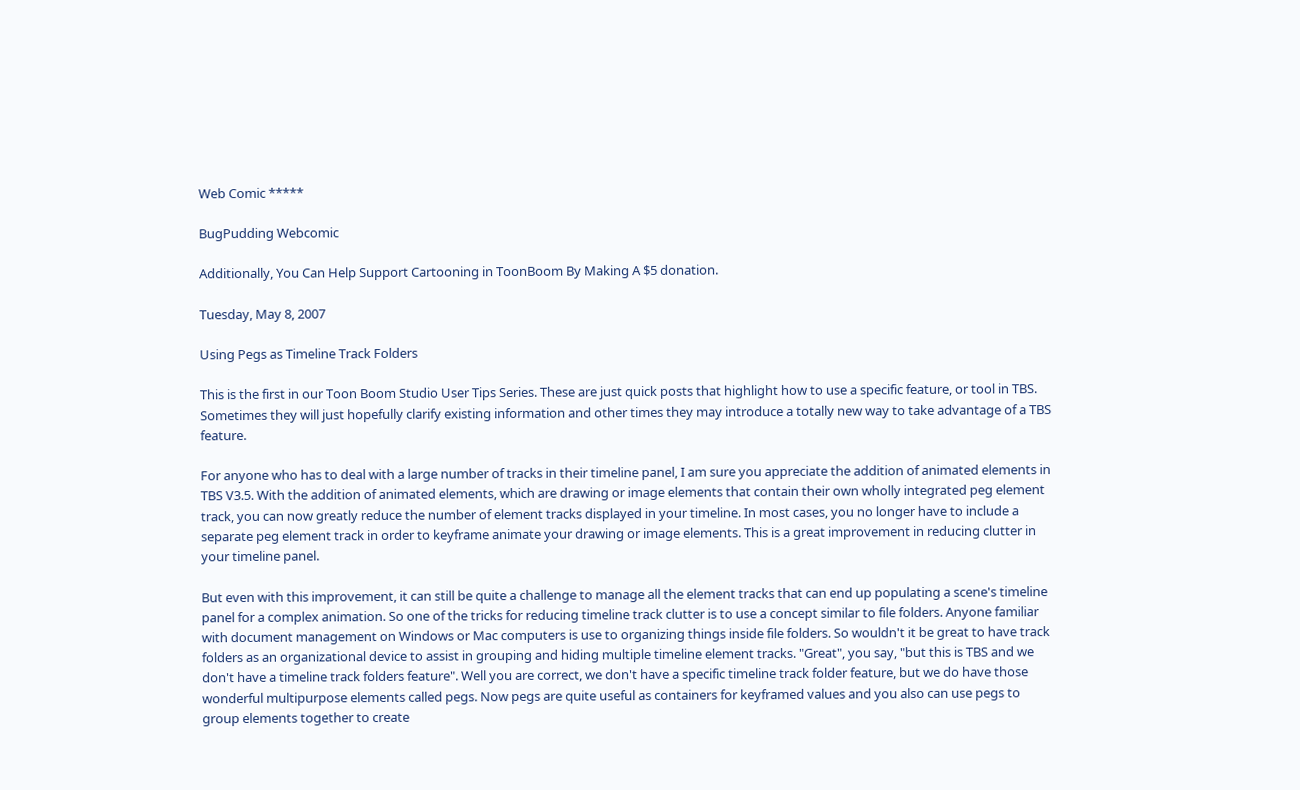Web Comic *****

BugPudding Webcomic

Additionally, You Can Help Support Cartooning in ToonBoom By Making A $5 donation.

Tuesday, May 8, 2007

Using Pegs as Timeline Track Folders

This is the first in our Toon Boom Studio User Tips Series. These are just quick posts that highlight how to use a specific feature, or tool in TBS. Sometimes they will just hopefully clarify existing information and other times they may introduce a totally new way to take advantage of a TBS feature.

For anyone who has to deal with a large number of tracks in their timeline panel, I am sure you appreciate the addition of animated elements in TBS V3.5. With the addition of animated elements, which are drawing or image elements that contain their own wholly integrated peg element track, you can now greatly reduce the number of element tracks displayed in your timeline. In most cases, you no longer have to include a separate peg element track in order to keyframe animate your drawing or image elements. This is a great improvement in reducing clutter in your timeline panel.

But even with this improvement, it can still be quite a challenge to manage all the element tracks that can end up populating a scene's timeline panel for a complex animation. So one of the tricks for reducing timeline track clutter is to use a concept similar to file folders. Anyone familiar with document management on Windows or Mac computers is use to organizing things inside file folders. So wouldn't it be great to have track folders as an organizational device to assist in grouping and hiding multiple timeline element tracks. "Great", you say, "but this is TBS and we don't have a timeline track folders feature". Well you are correct, we don't have a specific timeline track folder feature, but we do have those wonderful multipurpose elements called pegs. Now pegs are quite useful as containers for keyframed values and you also can use pegs to group elements together to create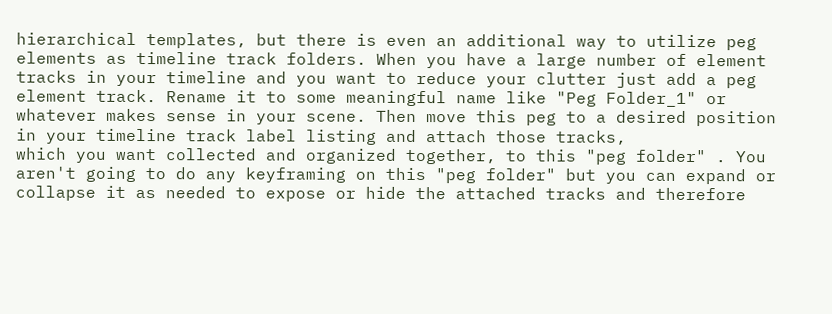hierarchical templates, but there is even an additional way to utilize peg elements as timeline track folders. When you have a large number of element tracks in your timeline and you want to reduce your clutter just add a peg element track. Rename it to some meaningful name like "Peg Folder_1" or whatever makes sense in your scene. Then move this peg to a desired position in your timeline track label listing and attach those tracks,
which you want collected and organized together, to this "peg folder" . You aren't going to do any keyframing on this "peg folder" but you can expand or collapse it as needed to expose or hide the attached tracks and therefore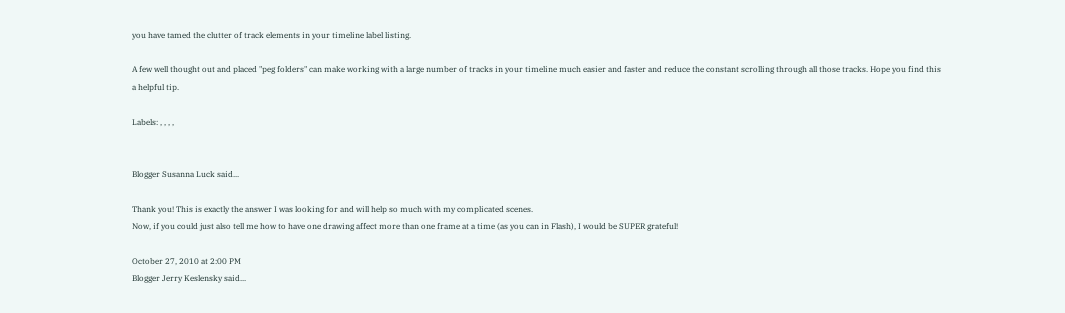you have tamed the clutter of track elements in your timeline label listing.

A few well thought out and placed "peg folders" can make working with a large number of tracks in your timeline much easier and faster and reduce the constant scrolling through all those tracks. Hope you find this a helpful tip.

Labels: , , , ,


Blogger Susanna Luck said...

Thank you! This is exactly the answer I was looking for and will help so much with my complicated scenes.
Now, if you could just also tell me how to have one drawing affect more than one frame at a time (as you can in Flash), I would be SUPER grateful!

October 27, 2010 at 2:00 PM
Blogger Jerry Keslensky said...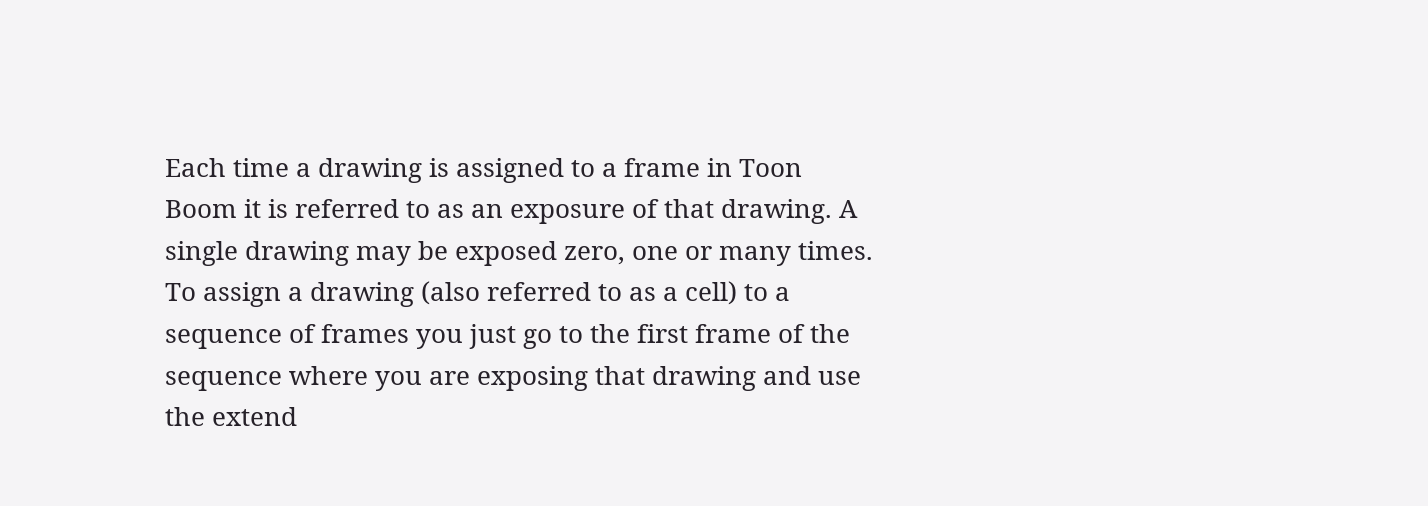Each time a drawing is assigned to a frame in Toon Boom it is referred to as an exposure of that drawing. A single drawing may be exposed zero, one or many times. To assign a drawing (also referred to as a cell) to a sequence of frames you just go to the first frame of the sequence where you are exposing that drawing and use the extend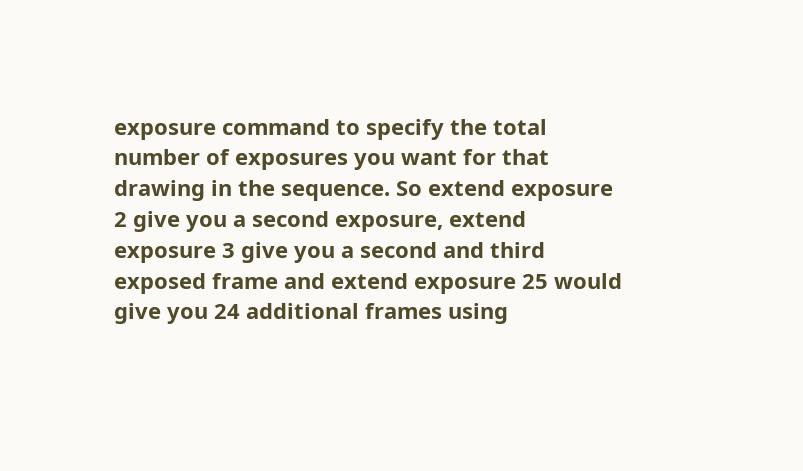exposure command to specify the total number of exposures you want for that drawing in the sequence. So extend exposure 2 give you a second exposure, extend exposure 3 give you a second and third exposed frame and extend exposure 25 would give you 24 additional frames using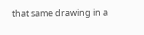that same drawing in a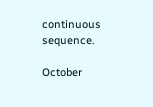continuous sequence.

October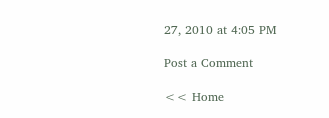27, 2010 at 4:05 PM

Post a Comment

<< Home